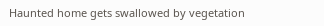Haunted home gets swallowed by vegetation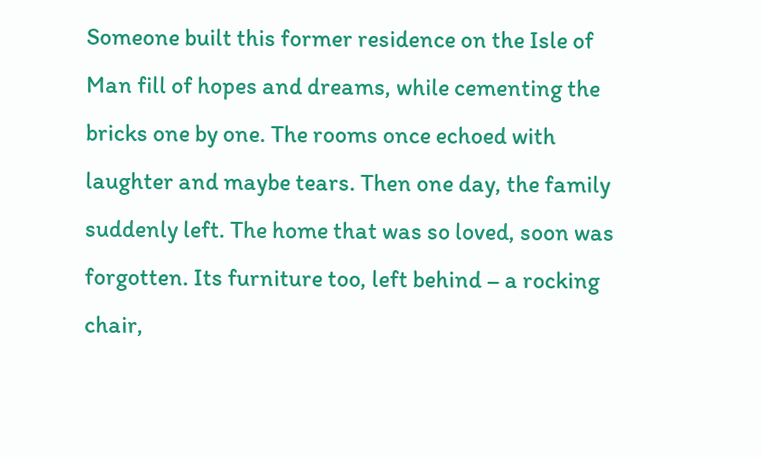Someone built this former residence on the Isle of Man fill of hopes and dreams, while cementing the bricks one by one. The rooms once echoed with laughter and maybe tears. Then one day, the family suddenly left. The home that was so loved, soon was forgotten. Its furniture too, left behind – a rocking chair,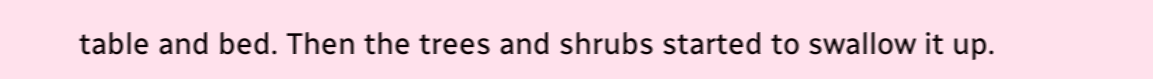table and bed. Then the trees and shrubs started to swallow it up.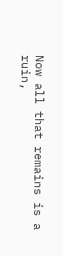Now all that remains is a ruin,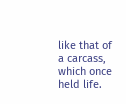like that of a carcass, which once held life.